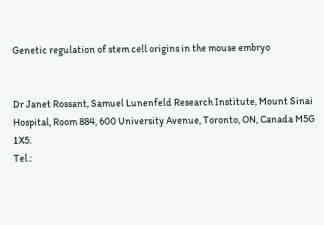Genetic regulation of stem cell origins in the mouse embryo


Dr Janet Rossant, Samuel Lunenfeld Research Institute, Mount Sinai Hospital, Room 884, 600 University Avenue, Toronto, ON, Canada M5G 1X5.
Tel.: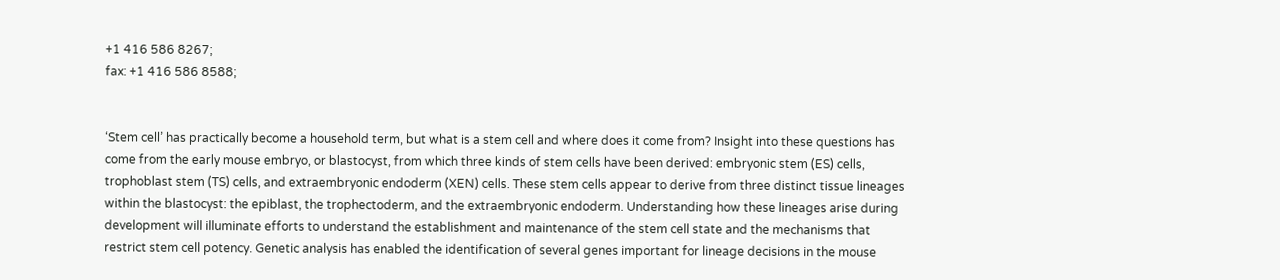+1 416 586 8267;
fax: +1 416 586 8588;


‘Stem cell’ has practically become a household term, but what is a stem cell and where does it come from? Insight into these questions has come from the early mouse embryo, or blastocyst, from which three kinds of stem cells have been derived: embryonic stem (ES) cells, trophoblast stem (TS) cells, and extraembryonic endoderm (XEN) cells. These stem cells appear to derive from three distinct tissue lineages within the blastocyst: the epiblast, the trophectoderm, and the extraembryonic endoderm. Understanding how these lineages arise during development will illuminate efforts to understand the establishment and maintenance of the stem cell state and the mechanisms that restrict stem cell potency. Genetic analysis has enabled the identification of several genes important for lineage decisions in the mouse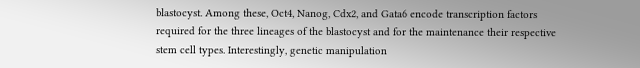blastocyst. Among these, Oct4, Nanog, Cdx2, and Gata6 encode transcription factors required for the three lineages of the blastocyst and for the maintenance their respective stem cell types. Interestingly, genetic manipulation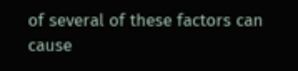of several of these factors can cause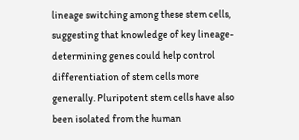lineage switching among these stem cells, suggesting that knowledge of key lineage-determining genes could help control differentiation of stem cells more generally. Pluripotent stem cells have also been isolated from the human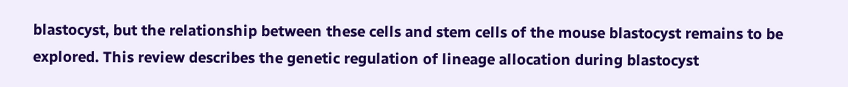blastocyst, but the relationship between these cells and stem cells of the mouse blastocyst remains to be explored. This review describes the genetic regulation of lineage allocation during blastocyst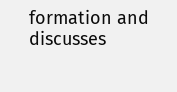formation and discusses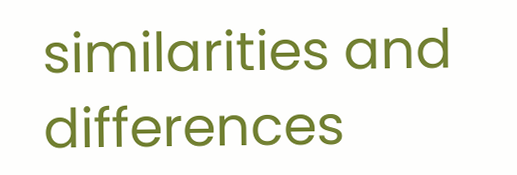similarities and differences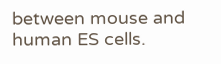between mouse and human ES cells.